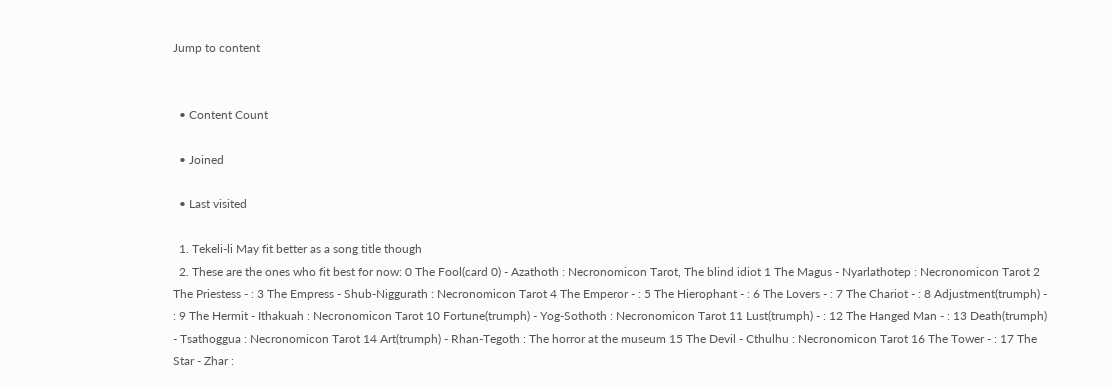Jump to content


  • Content Count

  • Joined

  • Last visited

  1. Tekeli-li May fit better as a song title though
  2. These are the ones who fit best for now: 0 The Fool(card 0) - Azathoth : Necronomicon Tarot, The blind idiot 1 The Magus - Nyarlathotep : Necronomicon Tarot 2 The Priestess - : 3 The Empress - Shub-Niggurath : Necronomicon Tarot 4 The Emperor - : 5 The Hierophant - : 6 The Lovers - : 7 The Chariot - : 8 Adjustment(trumph) - : 9 The Hermit - Ithakuah : Necronomicon Tarot 10 Fortune(trumph) - Yog-Sothoth : Necronomicon Tarot 11 Lust(trumph) - : 12 The Hanged Man - : 13 Death(trumph) - Tsathoggua : Necronomicon Tarot 14 Art(trumph) - Rhan-Tegoth : The horror at the museum 15 The Devil - Cthulhu : Necronomicon Tarot 16 The Tower - : 17 The Star - Zhar :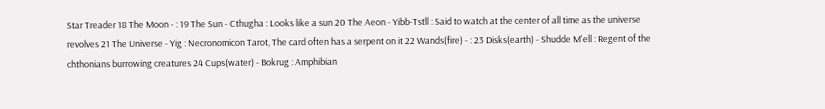Star Treader 18 The Moon - : 19 The Sun - Cthugha : Looks like a sun 20 The Aeon - Yibb-Tstll : Said to watch at the center of all time as the universe revolves 21 The Universe - Yig : Necronomicon Tarot, The card often has a serpent on it 22 Wands(fire) - : 23 Disks(earth) - Shudde M'ell : Regent of the chthonians burrowing creatures 24 Cups(water) - Bokrug : Amphibian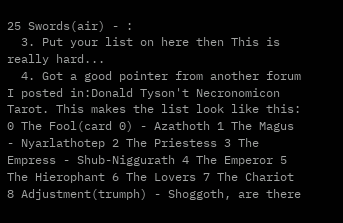25 Swords(air) - :
  3. Put your list on here then This is really hard...
  4. Got a good pointer from another forum I posted in:Donald Tyson't Necronomicon Tarot. This makes the list look like this: 0 The Fool(card 0) - Azathoth 1 The Magus - Nyarlathotep 2 The Priestess 3 The Empress - Shub-Niggurath 4 The Emperor 5 The Hierophant 6 The Lovers 7 The Chariot 8 Adjustment(trumph) - Shoggoth, are there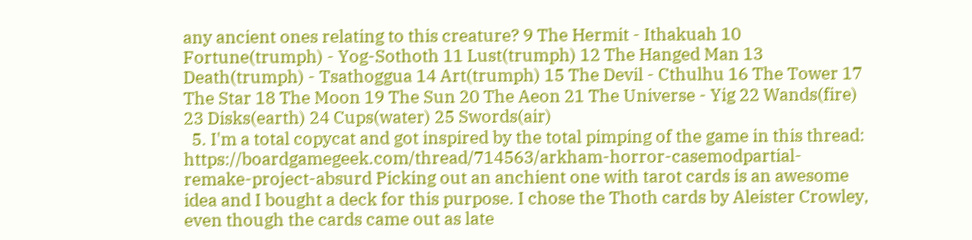any ancient ones relating to this creature? 9 The Hermit - Ithakuah 10 Fortune(trumph) - Yog-Sothoth 11 Lust(trumph) 12 The Hanged Man 13 Death(trumph) - Tsathoggua 14 Art(trumph) 15 The Devil - Cthulhu 16 The Tower 17 The Star 18 The Moon 19 The Sun 20 The Aeon 21 The Universe - Yig 22 Wands(fire) 23 Disks(earth) 24 Cups(water) 25 Swords(air)
  5. I'm a total copycat and got inspired by the total pimping of the game in this thread: https://boardgamegeek.com/thread/714563/arkham-horror-casemodpartial-remake-project-absurd Picking out an anchient one with tarot cards is an awesome idea and I bought a deck for this purpose. I chose the Thoth cards by Aleister Crowley, even though the cards came out as late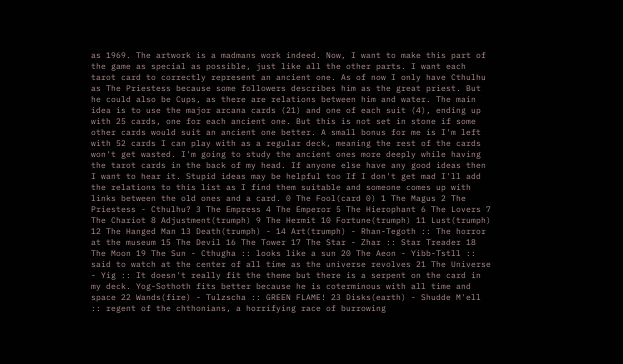as 1969. The artwork is a madmans work indeed. Now, I want to make this part of the game as special as possible, just like all the other parts. I want each tarot card to correctly represent an ancient one. As of now I only have Cthulhu as The Priestess because some followers describes him as the great priest. But he could also be Cups, as there are relations between him and water. The main idea is to use the major arcana cards (21) and one of each suit (4), ending up with 25 cards, one for each ancient one. But this is not set in stone if some other cards would suit an ancient one better. A small bonus for me is I'm left with 52 cards I can play with as a regular deck, meaning the rest of the cards won't get wasted. I'm going to study the ancient ones more deeply while having the tarot cards in the back of my head. If anyone else have any good ideas then I want to hear it. Stupid ideas may be helpful too If I don't get mad I'll add the relations to this list as I find them suitable and someone comes up with links between the old ones and a card. 0 The Fool(card 0) 1 The Magus 2 The Priestess - Cthulhu? 3 The Empress 4 The Emperor 5 The Hierophant 6 The Lovers 7 The Chariot 8 Adjustment(trumph) 9 The Hermit 10 Fortune(trumph) 11 Lust(trumph) 12 The Hanged Man 13 Death(trumph) - 14 Art(trumph) - Rhan-Tegoth :: The horror at the museum 15 The Devil 16 The Tower 17 The Star - Zhar :: Star Treader 18 The Moon 19 The Sun - Cthugha :: looks like a sun 20 The Aeon - Yibb-Tstll :: said to watch at the center of all time as the universe revolves 21 The Universe - Yig :: It doesn't really fit the theme but there is a serpent on the card in my deck. Yog-Sothoth fits better because he is coterminous with all time and space 22 Wands(fire) - Tulzscha :: GREEN FLAME! 23 Disks(earth) - Shudde M'ell :: regent of the chthonians, a horrifying race of burrowing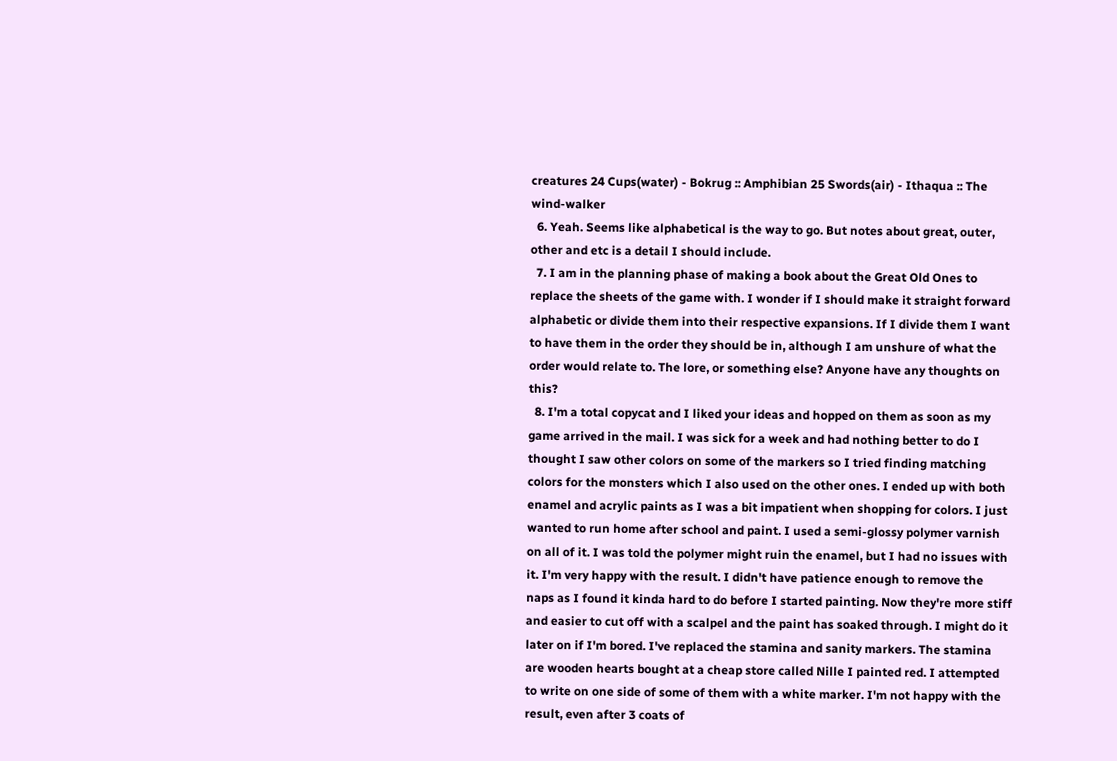creatures 24 Cups(water) - Bokrug :: Amphibian 25 Swords(air) - Ithaqua :: The wind-walker
  6. Yeah. Seems like alphabetical is the way to go. But notes about great, outer, other and etc is a detail I should include.
  7. I am in the planning phase of making a book about the Great Old Ones to replace the sheets of the game with. I wonder if I should make it straight forward alphabetic or divide them into their respective expansions. If I divide them I want to have them in the order they should be in, although I am unshure of what the order would relate to. The lore, or something else? Anyone have any thoughts on this?
  8. I'm a total copycat and I liked your ideas and hopped on them as soon as my game arrived in the mail. I was sick for a week and had nothing better to do I thought I saw other colors on some of the markers so I tried finding matching colors for the monsters which I also used on the other ones. I ended up with both enamel and acrylic paints as I was a bit impatient when shopping for colors. I just wanted to run home after school and paint. I used a semi-glossy polymer varnish on all of it. I was told the polymer might ruin the enamel, but I had no issues with it. I'm very happy with the result. I didn't have patience enough to remove the naps as I found it kinda hard to do before I started painting. Now they're more stiff and easier to cut off with a scalpel and the paint has soaked through. I might do it later on if I'm bored. I've replaced the stamina and sanity markers. The stamina are wooden hearts bought at a cheap store called Nille I painted red. I attempted to write on one side of some of them with a white marker. I'm not happy with the result, even after 3 coats of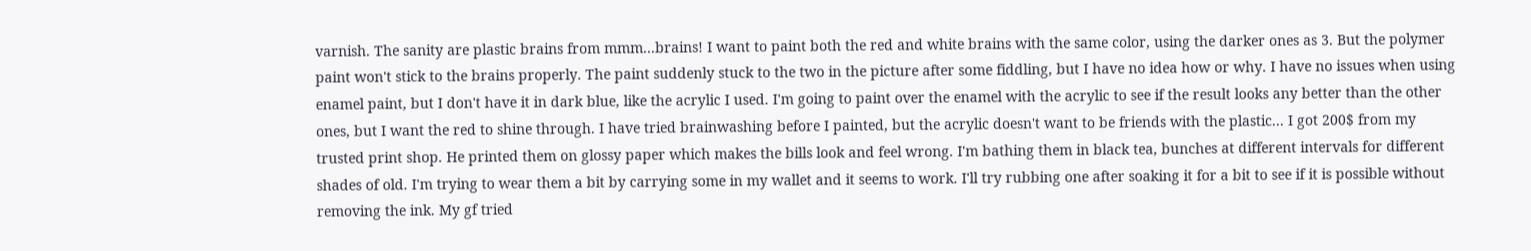varnish. The sanity are plastic brains from mmm...brains! I want to paint both the red and white brains with the same color, using the darker ones as 3. But the polymer paint won't stick to the brains properly. The paint suddenly stuck to the two in the picture after some fiddling, but I have no idea how or why. I have no issues when using enamel paint, but I don't have it in dark blue, like the acrylic I used. I'm going to paint over the enamel with the acrylic to see if the result looks any better than the other ones, but I want the red to shine through. I have tried brainwashing before I painted, but the acrylic doesn't want to be friends with the plastic... I got 200$ from my trusted print shop. He printed them on glossy paper which makes the bills look and feel wrong. I'm bathing them in black tea, bunches at different intervals for different shades of old. I'm trying to wear them a bit by carrying some in my wallet and it seems to work. I'll try rubbing one after soaking it for a bit to see if it is possible without removing the ink. My gf tried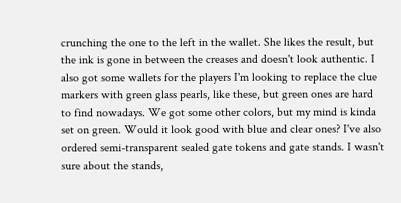crunching the one to the left in the wallet. She likes the result, but the ink is gone in between the creases and doesn't look authentic. I also got some wallets for the players I'm looking to replace the clue markers with green glass pearls, like these, but green ones are hard to find nowadays. We got some other colors, but my mind is kinda set on green. Would it look good with blue and clear ones? I've also ordered semi-transparent sealed gate tokens and gate stands. I wasn't sure about the stands,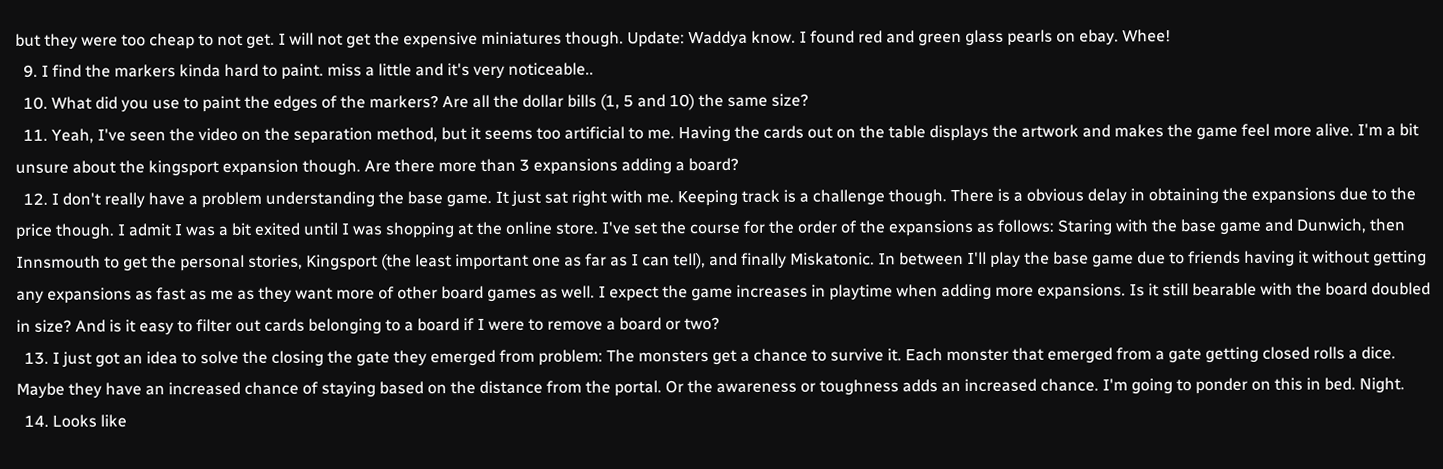but they were too cheap to not get. I will not get the expensive miniatures though. Update: Waddya know. I found red and green glass pearls on ebay. Whee!
  9. I find the markers kinda hard to paint. miss a little and it's very noticeable..
  10. What did you use to paint the edges of the markers? Are all the dollar bills (1, 5 and 10) the same size?
  11. Yeah, I've seen the video on the separation method, but it seems too artificial to me. Having the cards out on the table displays the artwork and makes the game feel more alive. I'm a bit unsure about the kingsport expansion though. Are there more than 3 expansions adding a board?
  12. I don't really have a problem understanding the base game. It just sat right with me. Keeping track is a challenge though. There is a obvious delay in obtaining the expansions due to the price though. I admit I was a bit exited until I was shopping at the online store. I've set the course for the order of the expansions as follows: Staring with the base game and Dunwich, then Innsmouth to get the personal stories, Kingsport (the least important one as far as I can tell), and finally Miskatonic. In between I'll play the base game due to friends having it without getting any expansions as fast as me as they want more of other board games as well. I expect the game increases in playtime when adding more expansions. Is it still bearable with the board doubled in size? And is it easy to filter out cards belonging to a board if I were to remove a board or two?
  13. I just got an idea to solve the closing the gate they emerged from problem: The monsters get a chance to survive it. Each monster that emerged from a gate getting closed rolls a dice. Maybe they have an increased chance of staying based on the distance from the portal. Or the awareness or toughness adds an increased chance. I'm going to ponder on this in bed. Night.
  14. Looks like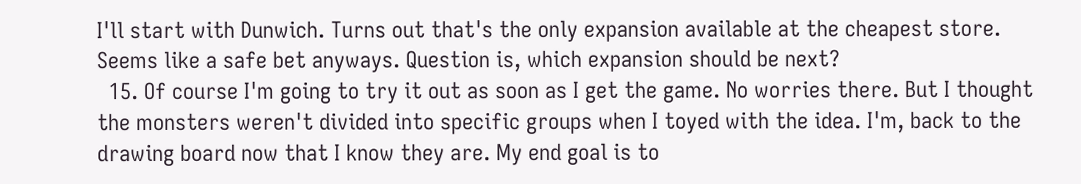I'll start with Dunwich. Turns out that's the only expansion available at the cheapest store. Seems like a safe bet anyways. Question is, which expansion should be next?
  15. Of course I'm going to try it out as soon as I get the game. No worries there. But I thought the monsters weren't divided into specific groups when I toyed with the idea. I'm, back to the drawing board now that I know they are. My end goal is to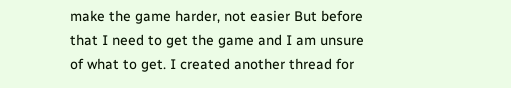make the game harder, not easier But before that I need to get the game and I am unsure of what to get. I created another thread for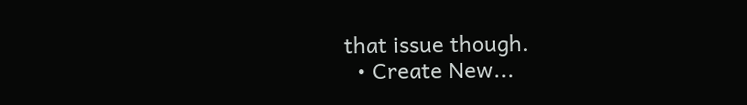that issue though.
  • Create New...